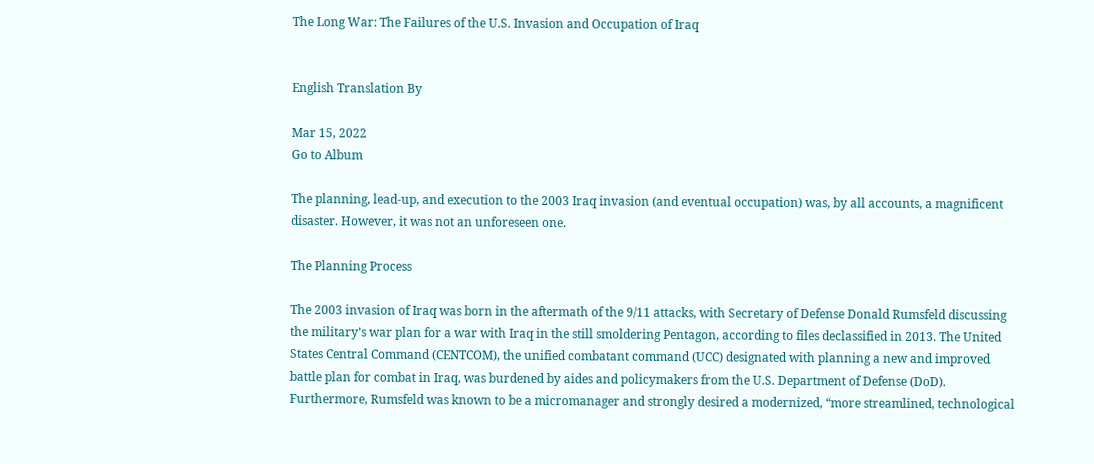The Long War: The Failures of the U.S. Invasion and Occupation of Iraq


English Translation By

Mar 15, 2022
Go to Album

The planning, lead-up, and execution to the 2003 Iraq invasion (and eventual occupation) was, by all accounts, a magnificent disaster. However, it was not an unforeseen one.

The Planning Process

The 2003 invasion of Iraq was born in the aftermath of the 9/11 attacks, with Secretary of Defense Donald Rumsfeld discussing the military’s war plan for a war with Iraq in the still smoldering Pentagon, according to files declassified in 2013. The United States Central Command (CENTCOM), the unified combatant command (UCC) designated with planning a new and improved battle plan for combat in Iraq, was burdened by aides and policymakers from the U.S. Department of Defense (DoD). Furthermore, Rumsfeld was known to be a micromanager and strongly desired a modernized, “more streamlined, technological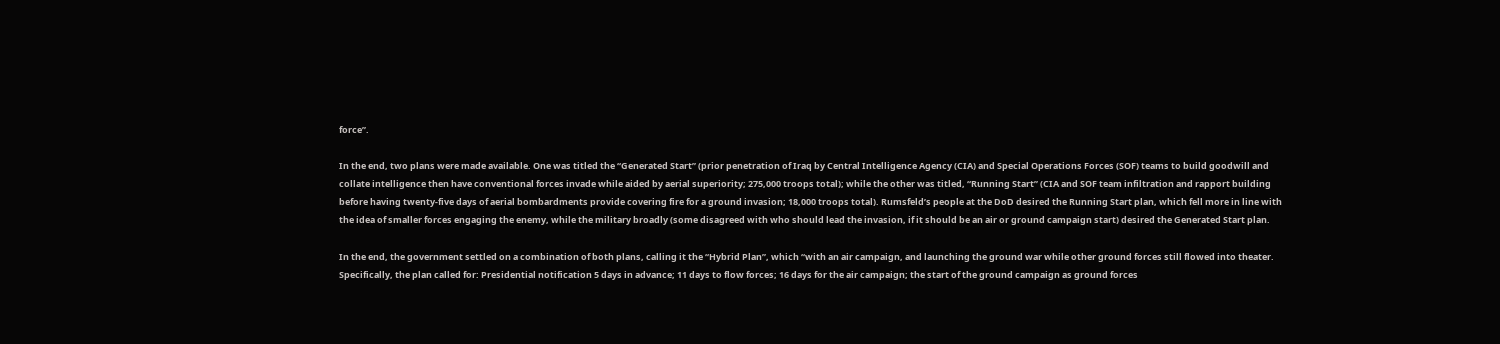force”.

In the end, two plans were made available. One was titled the “Generated Start” (prior penetration of Iraq by Central Intelligence Agency (CIA) and Special Operations Forces (SOF) teams to build goodwill and collate intelligence then have conventional forces invade while aided by aerial superiority; 275,000 troops total); while the other was titled, “Running Start” (CIA and SOF team infiltration and rapport building before having twenty-five days of aerial bombardments provide covering fire for a ground invasion; 18,000 troops total). Rumsfeld’s people at the DoD desired the Running Start plan, which fell more in line with the idea of smaller forces engaging the enemy, while the military broadly (some disagreed with who should lead the invasion, if it should be an air or ground campaign start) desired the Generated Start plan.

In the end, the government settled on a combination of both plans, calling it the “Hybrid Plan”, which “with an air campaign, and launching the ground war while other ground forces still flowed into theater. Specifically, the plan called for: Presidential notification 5 days in advance; 11 days to flow forces; 16 days for the air campaign; the start of the ground campaign as ground forces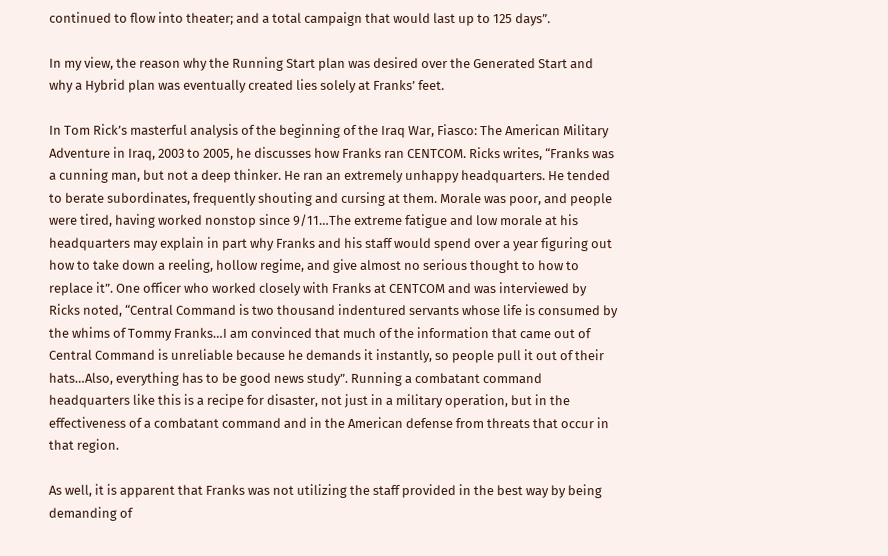continued to flow into theater; and a total campaign that would last up to 125 days”.

In my view, the reason why the Running Start plan was desired over the Generated Start and why a Hybrid plan was eventually created lies solely at Franks’ feet.

In Tom Rick’s masterful analysis of the beginning of the Iraq War, Fiasco: The American Military Adventure in Iraq, 2003 to 2005, he discusses how Franks ran CENTCOM. Ricks writes, “Franks was a cunning man, but not a deep thinker. He ran an extremely unhappy headquarters. He tended to berate subordinates, frequently shouting and cursing at them. Morale was poor, and people were tired, having worked nonstop since 9/11…The extreme fatigue and low morale at his headquarters may explain in part why Franks and his staff would spend over a year figuring out how to take down a reeling, hollow regime, and give almost no serious thought to how to replace it”. One officer who worked closely with Franks at CENTCOM and was interviewed by Ricks noted, “Central Command is two thousand indentured servants whose life is consumed by the whims of Tommy Franks…I am convinced that much of the information that came out of Central Command is unreliable because he demands it instantly, so people pull it out of their hats…Also, everything has to be good news study”. Running a combatant command headquarters like this is a recipe for disaster, not just in a military operation, but in the effectiveness of a combatant command and in the American defense from threats that occur in that region.

As well, it is apparent that Franks was not utilizing the staff provided in the best way by being demanding of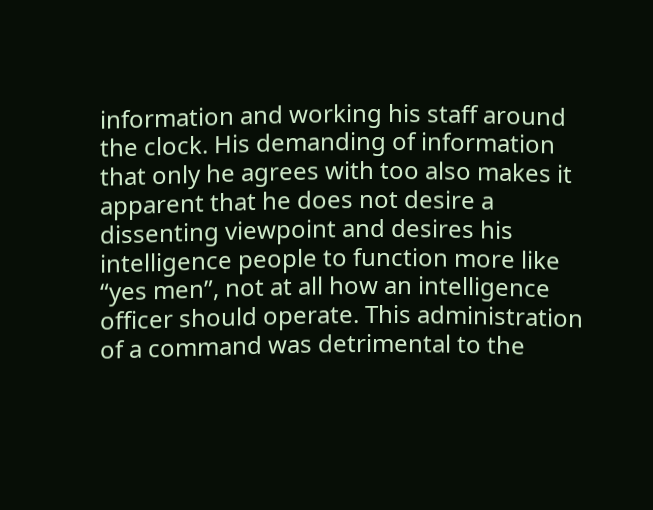information and working his staff around the clock. His demanding of information that only he agrees with too also makes it apparent that he does not desire a dissenting viewpoint and desires his intelligence people to function more like “yes men”, not at all how an intelligence officer should operate. This administration of a command was detrimental to the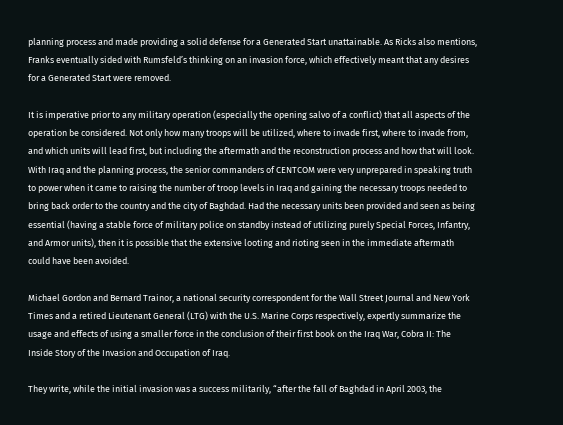planning process and made providing a solid defense for a Generated Start unattainable. As Ricks also mentions, Franks eventually sided with Rumsfeld’s thinking on an invasion force, which effectively meant that any desires for a Generated Start were removed.

It is imperative prior to any military operation (especially the opening salvo of a conflict) that all aspects of the operation be considered. Not only how many troops will be utilized, where to invade first, where to invade from, and which units will lead first, but including the aftermath and the reconstruction process and how that will look. With Iraq and the planning process, the senior commanders of CENTCOM were very unprepared in speaking truth to power when it came to raising the number of troop levels in Iraq and gaining the necessary troops needed to bring back order to the country and the city of Baghdad. Had the necessary units been provided and seen as being essential (having a stable force of military police on standby instead of utilizing purely Special Forces, Infantry, and Armor units), then it is possible that the extensive looting and rioting seen in the immediate aftermath could have been avoided.

Michael Gordon and Bernard Trainor, a national security correspondent for the Wall Street Journal and New York Times and a retired Lieutenant General (LTG) with the U.S. Marine Corps respectively, expertly summarize the usage and effects of using a smaller force in the conclusion of their first book on the Iraq War, Cobra II: The Inside Story of the Invasion and Occupation of Iraq.

They write, while the initial invasion was a success militarily, “after the fall of Baghdad in April 2003, the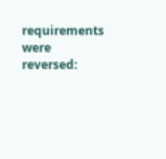requirements were reversed: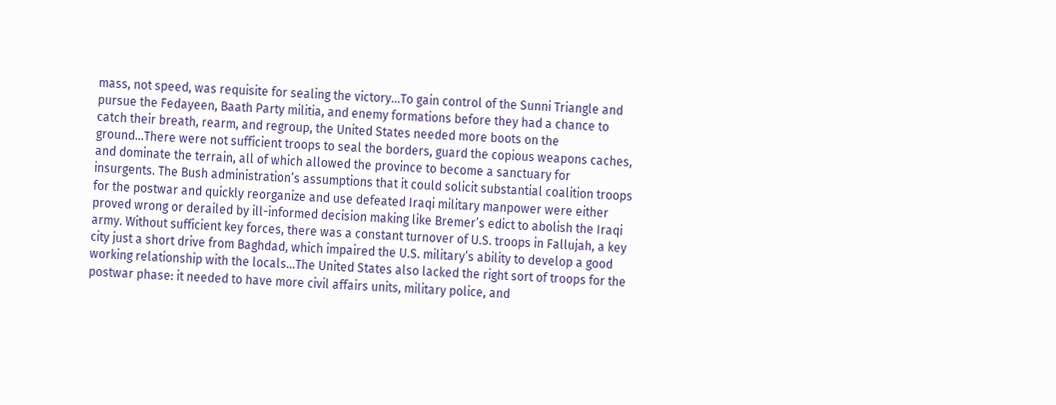mass, not speed, was requisite for sealing the victory…To gain control of the Sunni Triangle and pursue the Fedayeen, Baath Party militia, and enemy formations before they had a chance to catch their breath, rearm, and regroup, the United States needed more boots on the ground…There were not sufficient troops to seal the borders, guard the copious weapons caches, and dominate the terrain, all of which allowed the province to become a sanctuary for insurgents. The Bush administration’s assumptions that it could solicit substantial coalition troops for the postwar and quickly reorganize and use defeated Iraqi military manpower were either proved wrong or derailed by ill-informed decision making like Bremer’s edict to abolish the Iraqi army. Without sufficient key forces, there was a constant turnover of U.S. troops in Fallujah, a key city just a short drive from Baghdad, which impaired the U.S. military’s ability to develop a good working relationship with the locals…The United States also lacked the right sort of troops for the postwar phase: it needed to have more civil affairs units, military police, and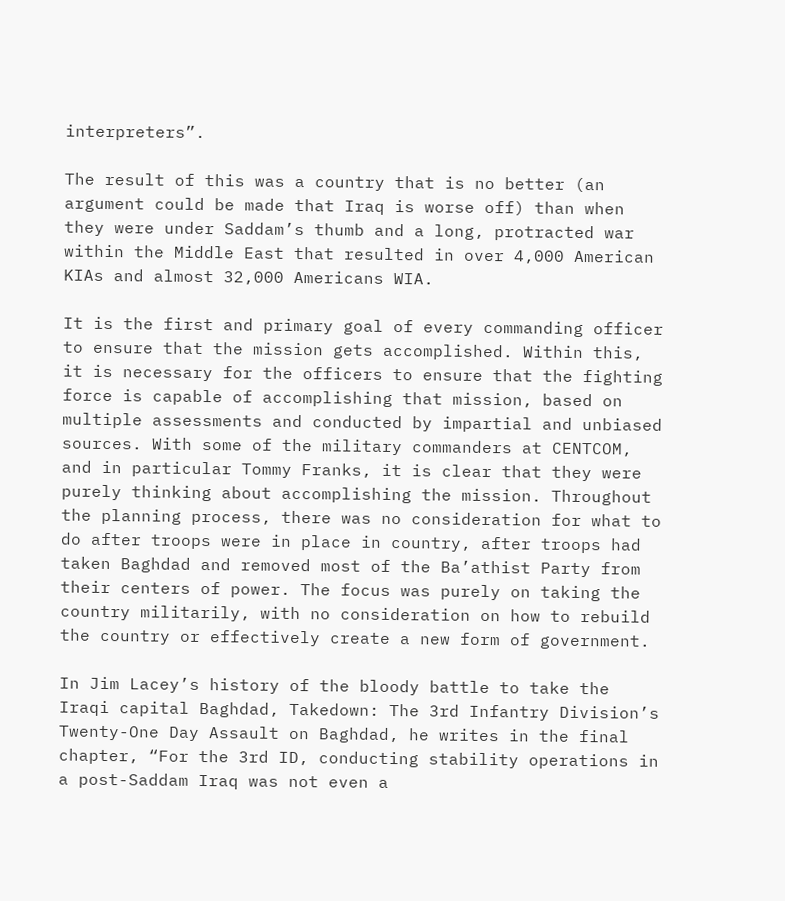interpreters”.

The result of this was a country that is no better (an argument could be made that Iraq is worse off) than when they were under Saddam’s thumb and a long, protracted war within the Middle East that resulted in over 4,000 American KIAs and almost 32,000 Americans WIA.

It is the first and primary goal of every commanding officer to ensure that the mission gets accomplished. Within this, it is necessary for the officers to ensure that the fighting force is capable of accomplishing that mission, based on multiple assessments and conducted by impartial and unbiased sources. With some of the military commanders at CENTCOM, and in particular Tommy Franks, it is clear that they were purely thinking about accomplishing the mission. Throughout the planning process, there was no consideration for what to do after troops were in place in country, after troops had taken Baghdad and removed most of the Ba’athist Party from their centers of power. The focus was purely on taking the country militarily, with no consideration on how to rebuild the country or effectively create a new form of government.

In Jim Lacey’s history of the bloody battle to take the Iraqi capital Baghdad, Takedown: The 3rd Infantry Division’s Twenty-One Day Assault on Baghdad, he writes in the final chapter, “For the 3rd ID, conducting stability operations in a post-Saddam Iraq was not even a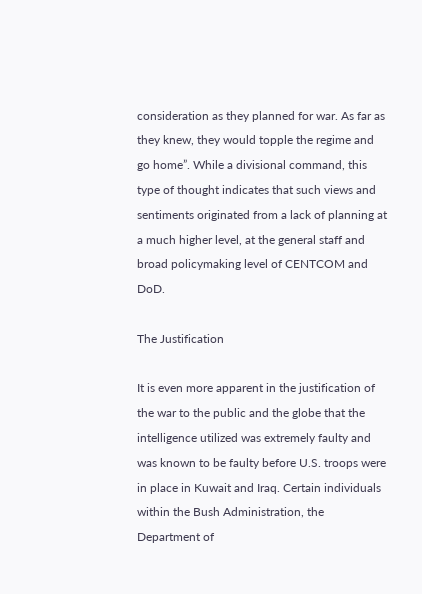consideration as they planned for war. As far as they knew, they would topple the regime and go home”. While a divisional command, this type of thought indicates that such views and sentiments originated from a lack of planning at a much higher level, at the general staff and broad policymaking level of CENTCOM and DoD.

The Justification

It is even more apparent in the justification of the war to the public and the globe that the intelligence utilized was extremely faulty and was known to be faulty before U.S. troops were in place in Kuwait and Iraq. Certain individuals within the Bush Administration, the Department of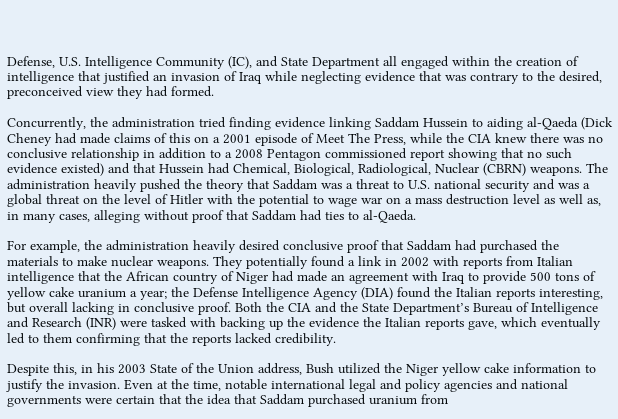Defense, U.S. Intelligence Community (IC), and State Department all engaged within the creation of intelligence that justified an invasion of Iraq while neglecting evidence that was contrary to the desired, preconceived view they had formed.

Concurrently, the administration tried finding evidence linking Saddam Hussein to aiding al-Qaeda (Dick Cheney had made claims of this on a 2001 episode of Meet The Press, while the CIA knew there was no conclusive relationship in addition to a 2008 Pentagon commissioned report showing that no such evidence existed) and that Hussein had Chemical, Biological, Radiological, Nuclear (CBRN) weapons. The administration heavily pushed the theory that Saddam was a threat to U.S. national security and was a global threat on the level of Hitler with the potential to wage war on a mass destruction level as well as, in many cases, alleging without proof that Saddam had ties to al-Qaeda.

For example, the administration heavily desired conclusive proof that Saddam had purchased the materials to make nuclear weapons. They potentially found a link in 2002 with reports from Italian intelligence that the African country of Niger had made an agreement with Iraq to provide 500 tons of yellow cake uranium a year; the Defense Intelligence Agency (DIA) found the Italian reports interesting, but overall lacking in conclusive proof. Both the CIA and the State Department’s Bureau of Intelligence and Research (INR) were tasked with backing up the evidence the Italian reports gave, which eventually led to them confirming that the reports lacked credibility.

Despite this, in his 2003 State of the Union address, Bush utilized the Niger yellow cake information to justify the invasion. Even at the time, notable international legal and policy agencies and national governments were certain that the idea that Saddam purchased uranium from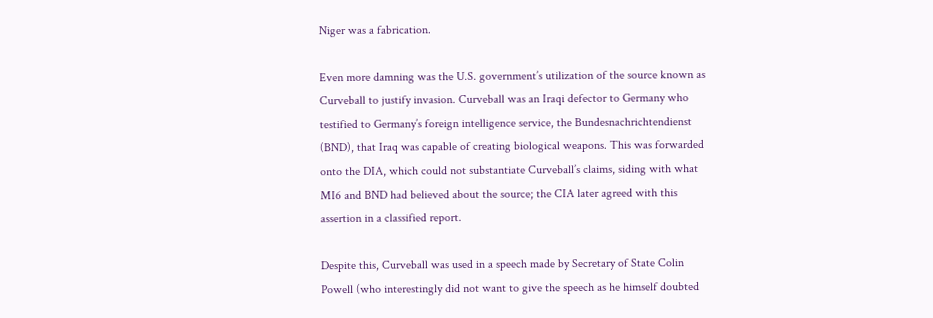Niger was a fabrication.

Even more damning was the U.S. government’s utilization of the source known as Curveball to justify invasion. Curveball was an Iraqi defector to Germany who testified to Germany’s foreign intelligence service, the Bundesnachrichtendienst (BND), that Iraq was capable of creating biological weapons. This was forwarded onto the DIA, which could not substantiate Curveball’s claims, siding with what MI6 and BND had believed about the source; the CIA later agreed with this assertion in a classified report.

Despite this, Curveball was used in a speech made by Secretary of State Colin Powell (who interestingly did not want to give the speech as he himself doubted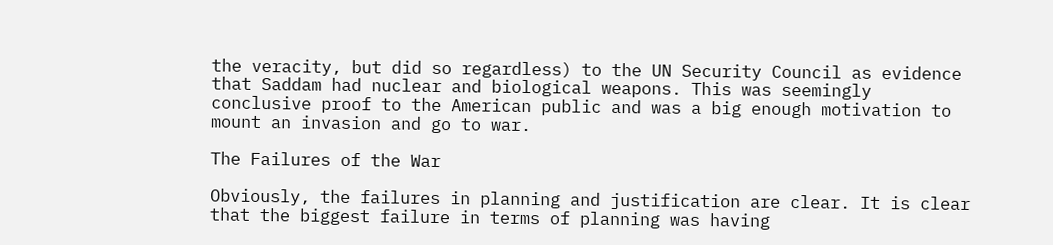the veracity, but did so regardless) to the UN Security Council as evidence that Saddam had nuclear and biological weapons. This was seemingly conclusive proof to the American public and was a big enough motivation to mount an invasion and go to war.

The Failures of the War

Obviously, the failures in planning and justification are clear. It is clear that the biggest failure in terms of planning was having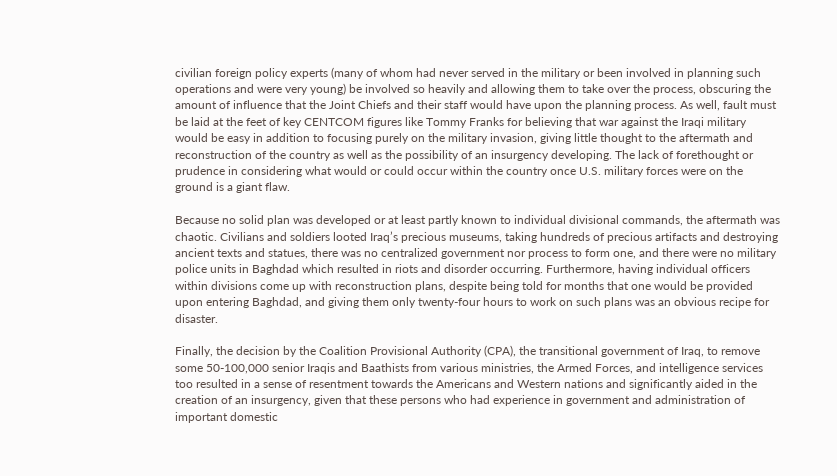civilian foreign policy experts (many of whom had never served in the military or been involved in planning such operations and were very young) be involved so heavily and allowing them to take over the process, obscuring the amount of influence that the Joint Chiefs and their staff would have upon the planning process. As well, fault must be laid at the feet of key CENTCOM figures like Tommy Franks for believing that war against the Iraqi military would be easy in addition to focusing purely on the military invasion, giving little thought to the aftermath and reconstruction of the country as well as the possibility of an insurgency developing. The lack of forethought or prudence in considering what would or could occur within the country once U.S. military forces were on the ground is a giant flaw.

Because no solid plan was developed or at least partly known to individual divisional commands, the aftermath was chaotic. Civilians and soldiers looted Iraq’s precious museums, taking hundreds of precious artifacts and destroying ancient texts and statues, there was no centralized government nor process to form one, and there were no military police units in Baghdad which resulted in riots and disorder occurring. Furthermore, having individual officers within divisions come up with reconstruction plans, despite being told for months that one would be provided upon entering Baghdad, and giving them only twenty-four hours to work on such plans was an obvious recipe for disaster.

Finally, the decision by the Coalition Provisional Authority (CPA), the transitional government of Iraq, to remove some 50-100,000 senior Iraqis and Baathists from various ministries, the Armed Forces, and intelligence services too resulted in a sense of resentment towards the Americans and Western nations and significantly aided in the creation of an insurgency, given that these persons who had experience in government and administration of important domestic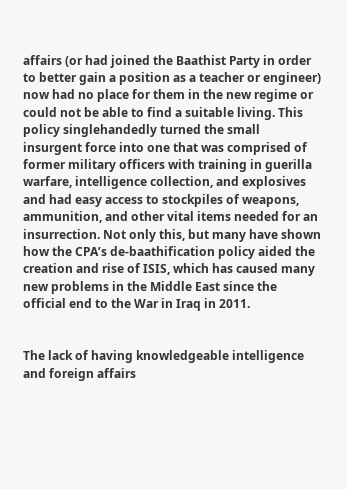affairs (or had joined the Baathist Party in order to better gain a position as a teacher or engineer) now had no place for them in the new regime or could not be able to find a suitable living. This policy singlehandedly turned the small insurgent force into one that was comprised of former military officers with training in guerilla warfare, intelligence collection, and explosives and had easy access to stockpiles of weapons, ammunition, and other vital items needed for an insurrection. Not only this, but many have shown how the CPA’s de-baathification policy aided the creation and rise of ISIS, which has caused many new problems in the Middle East since the official end to the War in Iraq in 2011.


The lack of having knowledgeable intelligence and foreign affairs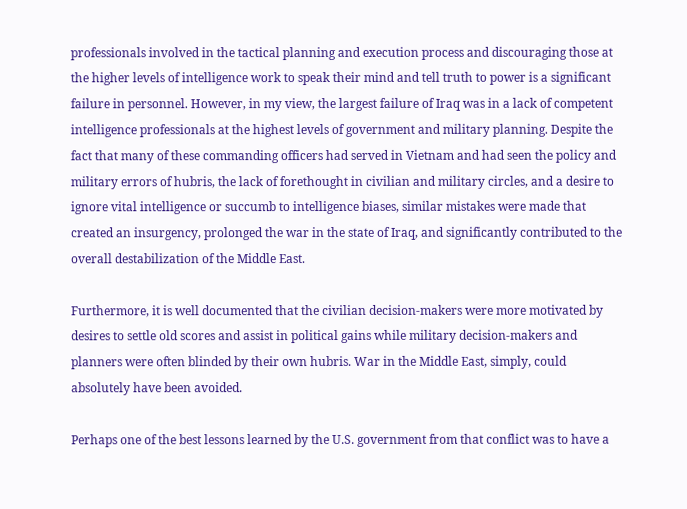professionals involved in the tactical planning and execution process and discouraging those at the higher levels of intelligence work to speak their mind and tell truth to power is a significant failure in personnel. However, in my view, the largest failure of Iraq was in a lack of competent intelligence professionals at the highest levels of government and military planning. Despite the fact that many of these commanding officers had served in Vietnam and had seen the policy and military errors of hubris, the lack of forethought in civilian and military circles, and a desire to ignore vital intelligence or succumb to intelligence biases, similar mistakes were made that created an insurgency, prolonged the war in the state of Iraq, and significantly contributed to the overall destabilization of the Middle East.

Furthermore, it is well documented that the civilian decision-makers were more motivated by desires to settle old scores and assist in political gains while military decision-makers and planners were often blinded by their own hubris. War in the Middle East, simply, could absolutely have been avoided.

Perhaps one of the best lessons learned by the U.S. government from that conflict was to have a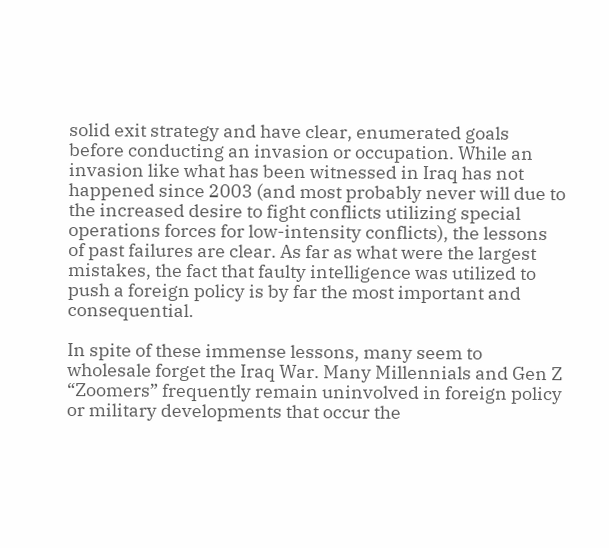solid exit strategy and have clear, enumerated goals before conducting an invasion or occupation. While an invasion like what has been witnessed in Iraq has not happened since 2003 (and most probably never will due to the increased desire to fight conflicts utilizing special operations forces for low-intensity conflicts), the lessons of past failures are clear. As far as what were the largest mistakes, the fact that faulty intelligence was utilized to push a foreign policy is by far the most important and consequential.

In spite of these immense lessons, many seem to wholesale forget the Iraq War. Many Millennials and Gen Z “Zoomers” frequently remain uninvolved in foreign policy or military developments that occur the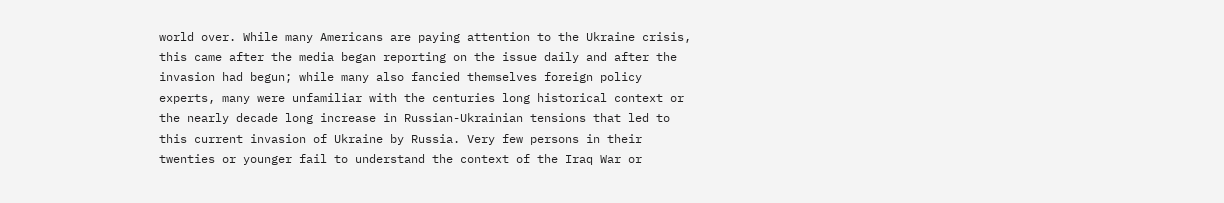world over. While many Americans are paying attention to the Ukraine crisis, this came after the media began reporting on the issue daily and after the invasion had begun; while many also fancied themselves foreign policy experts, many were unfamiliar with the centuries long historical context or the nearly decade long increase in Russian-Ukrainian tensions that led to this current invasion of Ukraine by Russia. Very few persons in their twenties or younger fail to understand the context of the Iraq War or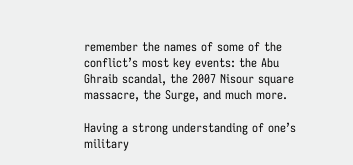remember the names of some of the conflict’s most key events: the Abu Ghraib scandal, the 2007 Nisour square massacre, the Surge, and much more.

Having a strong understanding of one’s military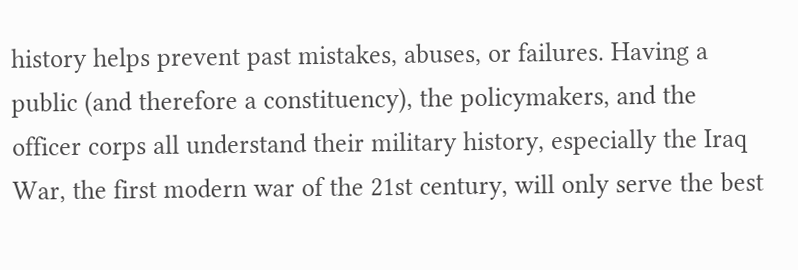history helps prevent past mistakes, abuses, or failures. Having a public (and therefore a constituency), the policymakers, and the officer corps all understand their military history, especially the Iraq War, the first modern war of the 21st century, will only serve the best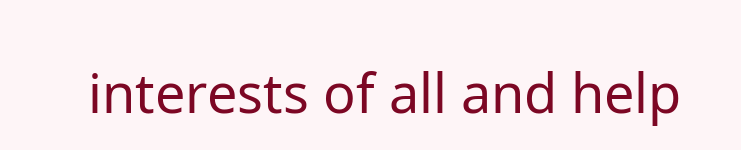interests of all and help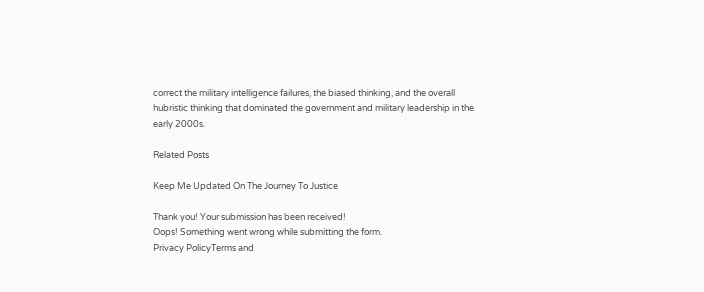correct the military intelligence failures, the biased thinking, and the overall hubristic thinking that dominated the government and military leadership in the early 2000s.

Related Posts

Keep Me Updated On The Journey To Justice

Thank you! Your submission has been received!
Oops! Something went wrong while submitting the form.
Privacy PolicyTerms and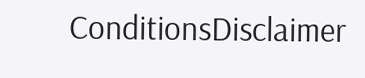ConditionsDisclaimer